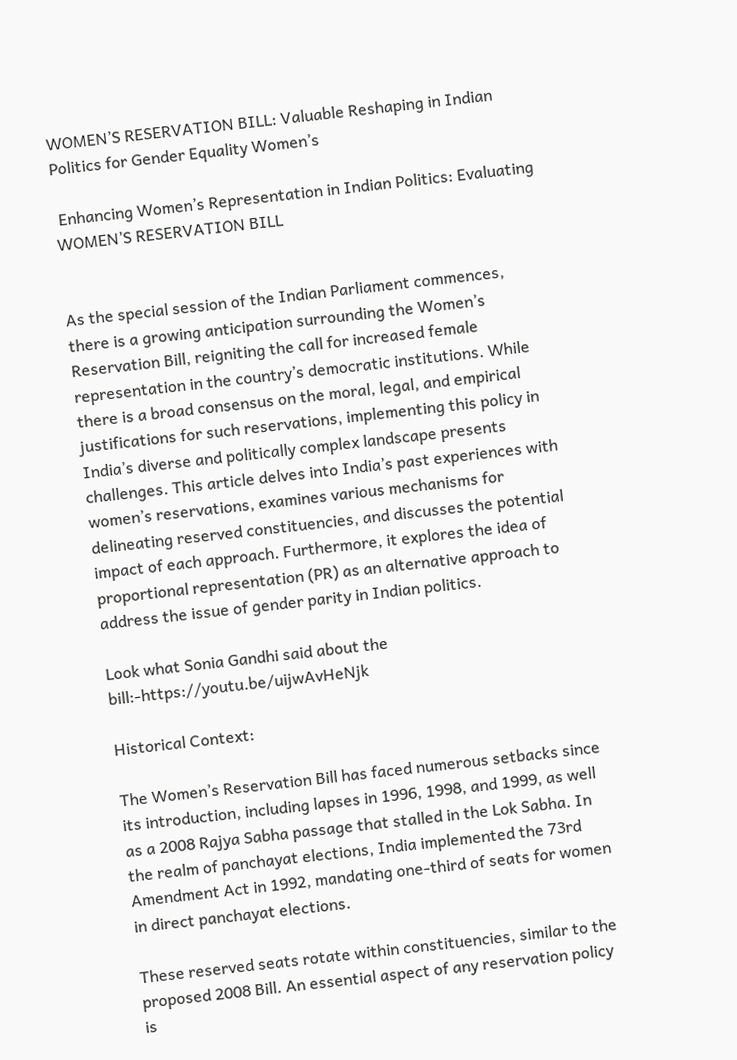WOMEN’S RESERVATION BILL: Valuable Reshaping in Indian Politics for Gender Equality Women’s

 Enhancing Women’s Representation in Indian Politics: Evaluating WOMEN’S RESERVATION BILL


As the special session of the Indian Parliament commences, there is a growing anticipation surrounding the Women’s Reservation Bill, reigniting the call for increased female representation in the country’s democratic institutions. While there is a broad consensus on the moral, legal, and empirical justifications for such reservations, implementing this policy in India’s diverse and politically complex landscape presents challenges. This article delves into India’s past experiences with women’s reservations, examines various mechanisms for delineating reserved constituencies, and discusses the potential impact of each approach. Furthermore, it explores the idea of proportional representation (PR) as an alternative approach to address the issue of gender parity in Indian politics.

Look what Sonia Gandhi said about the bill:-https://youtu.be/uijwAvHeNjk

Historical Context:

The Women’s Reservation Bill has faced numerous setbacks since its introduction, including lapses in 1996, 1998, and 1999, as well as a 2008 Rajya Sabha passage that stalled in the Lok Sabha. In the realm of panchayat elections, India implemented the 73rd Amendment Act in 1992, mandating one-third of seats for women in direct panchayat elections.

These reserved seats rotate within constituencies, similar to the proposed 2008 Bill. An essential aspect of any reservation policy is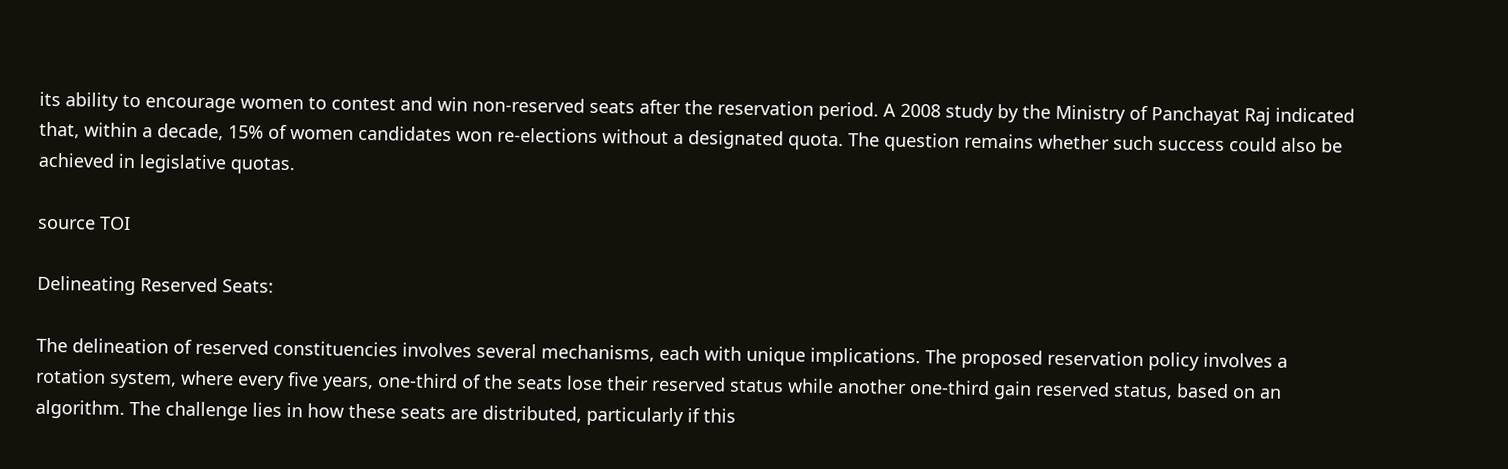its ability to encourage women to contest and win non-reserved seats after the reservation period. A 2008 study by the Ministry of Panchayat Raj indicated that, within a decade, 15% of women candidates won re-elections without a designated quota. The question remains whether such success could also be achieved in legislative quotas.

source TOI

Delineating Reserved Seats:

The delineation of reserved constituencies involves several mechanisms, each with unique implications. The proposed reservation policy involves a rotation system, where every five years, one-third of the seats lose their reserved status while another one-third gain reserved status, based on an algorithm. The challenge lies in how these seats are distributed, particularly if this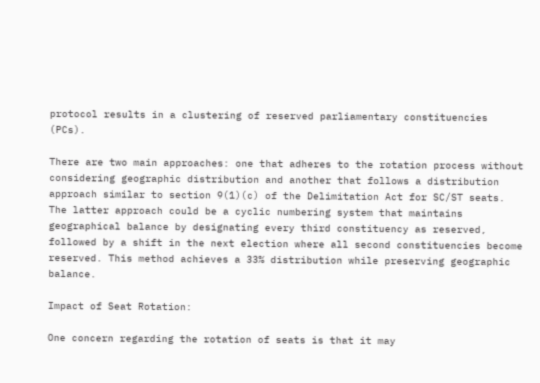protocol results in a clustering of reserved parliamentary constituencies (PCs).

There are two main approaches: one that adheres to the rotation process without considering geographic distribution and another that follows a distribution approach similar to section 9(1)(c) of the Delimitation Act for SC/ST seats. The latter approach could be a cyclic numbering system that maintains geographical balance by designating every third constituency as reserved, followed by a shift in the next election where all second constituencies become reserved. This method achieves a 33% distribution while preserving geographic balance.

Impact of Seat Rotation:

One concern regarding the rotation of seats is that it may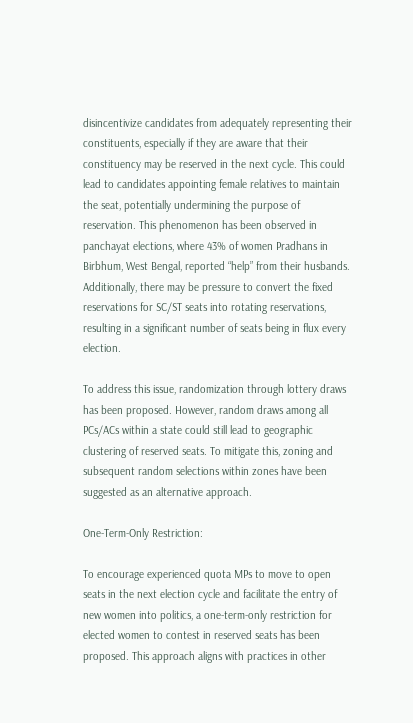disincentivize candidates from adequately representing their constituents, especially if they are aware that their constituency may be reserved in the next cycle. This could lead to candidates appointing female relatives to maintain the seat, potentially undermining the purpose of reservation. This phenomenon has been observed in panchayat elections, where 43% of women Pradhans in Birbhum, West Bengal, reported “help” from their husbands. Additionally, there may be pressure to convert the fixed reservations for SC/ST seats into rotating reservations, resulting in a significant number of seats being in flux every election.

To address this issue, randomization through lottery draws has been proposed. However, random draws among all PCs/ACs within a state could still lead to geographic clustering of reserved seats. To mitigate this, zoning and subsequent random selections within zones have been suggested as an alternative approach.

One-Term-Only Restriction:

To encourage experienced quota MPs to move to open seats in the next election cycle and facilitate the entry of new women into politics, a one-term-only restriction for elected women to contest in reserved seats has been proposed. This approach aligns with practices in other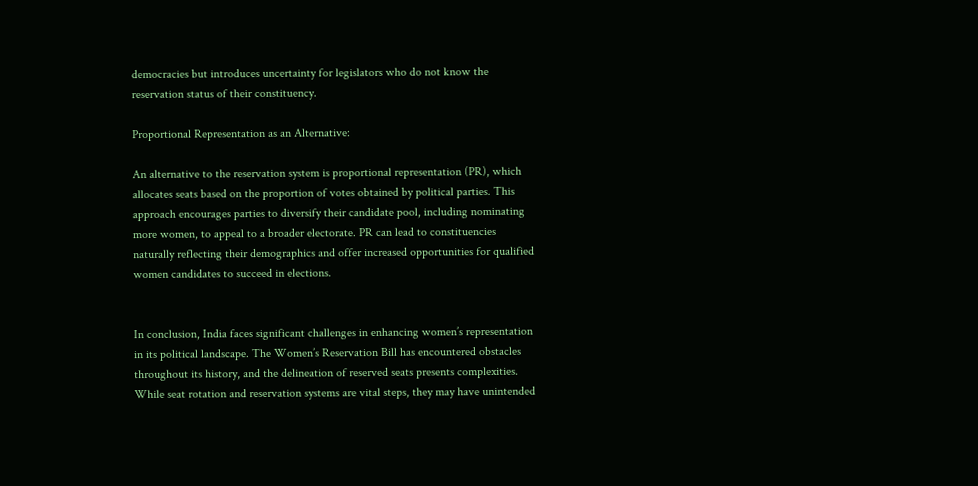democracies but introduces uncertainty for legislators who do not know the reservation status of their constituency.

Proportional Representation as an Alternative:

An alternative to the reservation system is proportional representation (PR), which allocates seats based on the proportion of votes obtained by political parties. This approach encourages parties to diversify their candidate pool, including nominating more women, to appeal to a broader electorate. PR can lead to constituencies naturally reflecting their demographics and offer increased opportunities for qualified women candidates to succeed in elections.


In conclusion, India faces significant challenges in enhancing women’s representation in its political landscape. The Women’s Reservation Bill has encountered obstacles throughout its history, and the delineation of reserved seats presents complexities. While seat rotation and reservation systems are vital steps, they may have unintended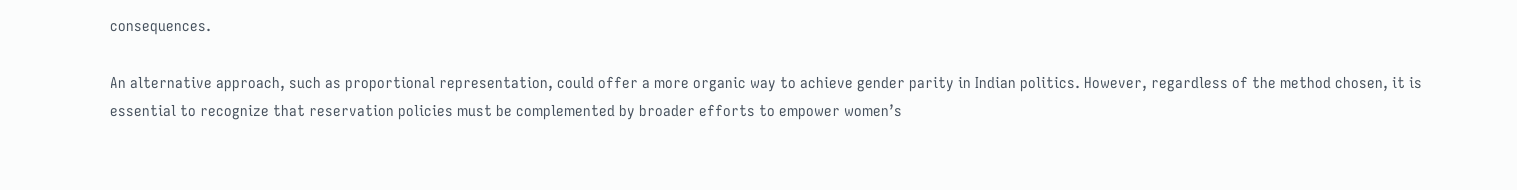consequences.

An alternative approach, such as proportional representation, could offer a more organic way to achieve gender parity in Indian politics. However, regardless of the method chosen, it is essential to recognize that reservation policies must be complemented by broader efforts to empower women’s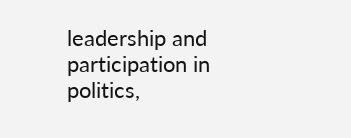leadership and participation in politics,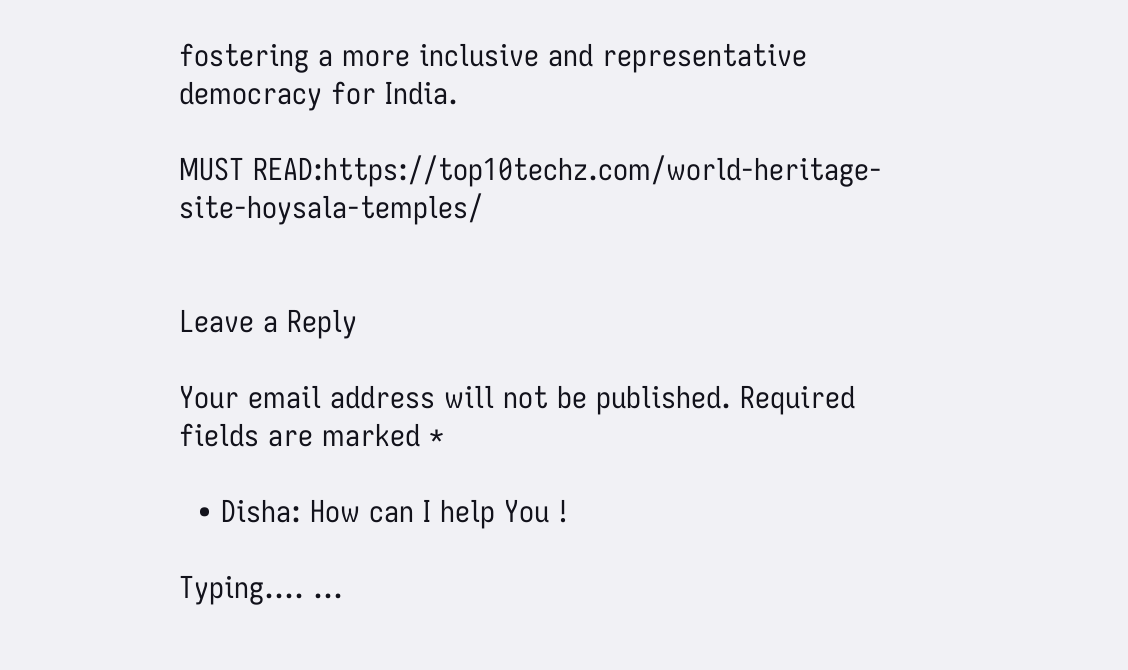fostering a more inclusive and representative democracy for India.

MUST READ:https://top10techz.com/world-heritage-site-hoysala-temples/


Leave a Reply

Your email address will not be published. Required fields are marked *

  • Disha: How can I help You !

Typing.... ...